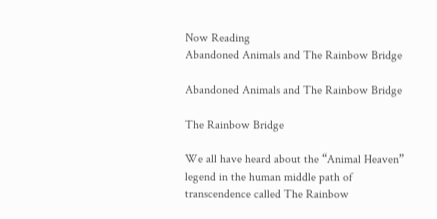Now Reading
Abandoned Animals and The Rainbow Bridge

Abandoned Animals and The Rainbow Bridge

The Rainbow Bridge

We all have heard about the “Animal Heaven” legend in the human middle path of transcendence called The Rainbow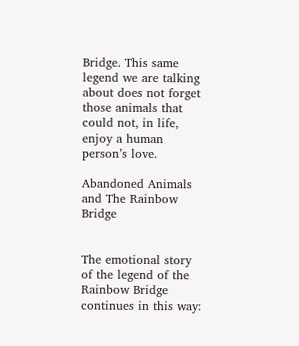Bridge. This same legend we are talking about does not forget those animals that could not, in life, enjoy a human person’s love.

Abandoned Animals and The Rainbow Bridge


The emotional story of the legend of the Rainbow Bridge continues in this way: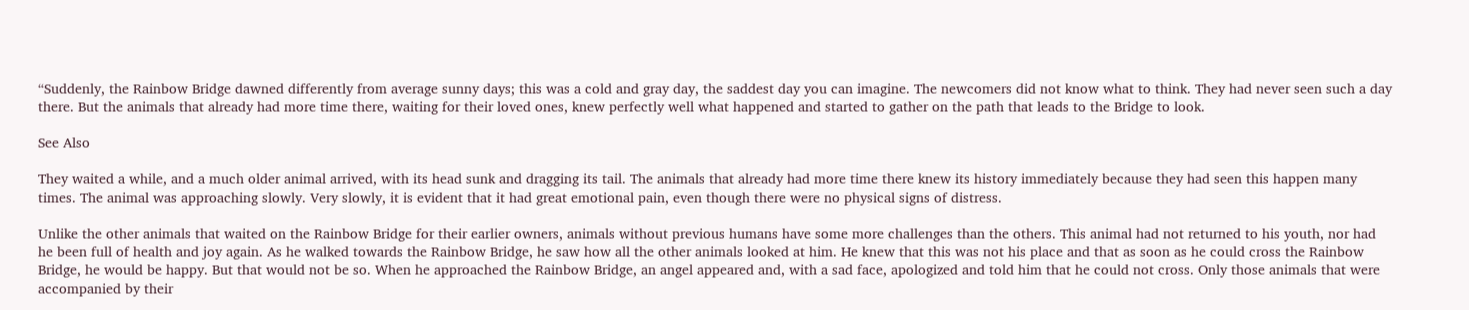“Suddenly, the Rainbow Bridge dawned differently from average sunny days; this was a cold and gray day, the saddest day you can imagine. The newcomers did not know what to think. They had never seen such a day there. But the animals that already had more time there, waiting for their loved ones, knew perfectly well what happened and started to gather on the path that leads to the Bridge to look.

See Also

They waited a while, and a much older animal arrived, with its head sunk and dragging its tail. The animals that already had more time there knew its history immediately because they had seen this happen many times. The animal was approaching slowly. Very slowly, it is evident that it had great emotional pain, even though there were no physical signs of distress.

Unlike the other animals that waited on the Rainbow Bridge for their earlier owners, animals without previous humans have some more challenges than the others. This animal had not returned to his youth, nor had he been full of health and joy again. As he walked towards the Rainbow Bridge, he saw how all the other animals looked at him. He knew that this was not his place and that as soon as he could cross the Rainbow Bridge, he would be happy. But that would not be so. When he approached the Rainbow Bridge, an angel appeared and, with a sad face, apologized and told him that he could not cross. Only those animals that were accompanied by their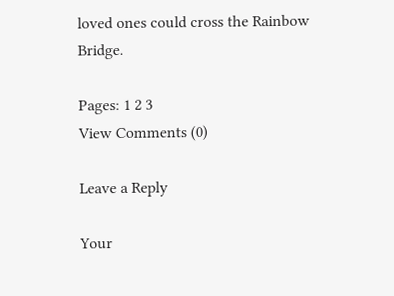loved ones could cross the Rainbow Bridge.

Pages: 1 2 3
View Comments (0)

Leave a Reply

Your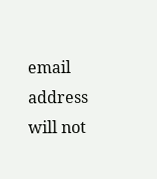email address will not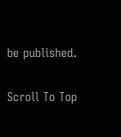be published.

Scroll To Top